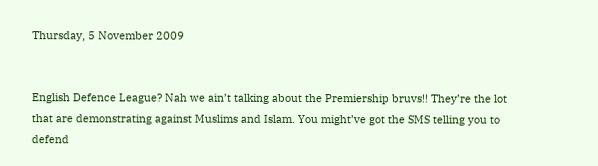Thursday, 5 November 2009


English Defence League? Nah we ain’t talking about the Premiership bruvs!! They’re the lot that are demonstrating against Muslims and Islam. You might’ve got the SMS telling you to defend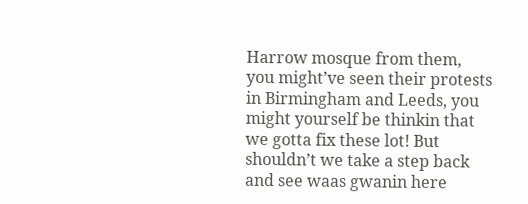Harrow mosque from them, you might’ve seen their protests in Birmingham and Leeds, you might yourself be thinkin that we gotta fix these lot! But shouldn’t we take a step back and see waas gwanin here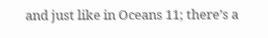and just like in Oceans 11; there’s a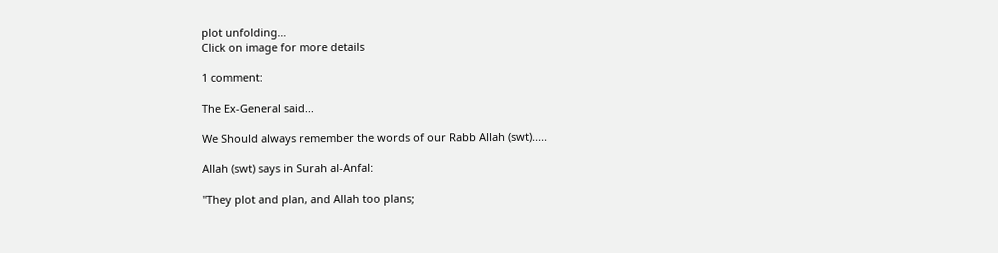plot unfolding…
Click on image for more details

1 comment:

The Ex-General said...

We Should always remember the words of our Rabb Allah (swt).....

Allah (swt) says in Surah al-Anfal:

"They plot and plan, and Allah too plans;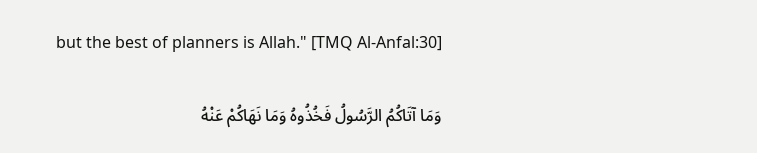but the best of planners is Allah." [TMQ Al-Anfal:30]

وَمَا آتَاكُمُ الرَّسُولُ فَخُذُوهُ وَمَا نَهَاكُمْ عَنْهُ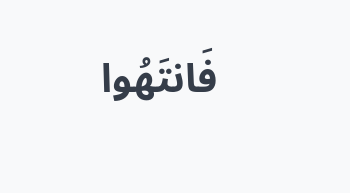فَانتَهُوا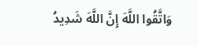وَاتَّقُوا اللَّهَ إِنَّ اللَّهَ شَدِيدُ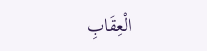الْعِقَابِ